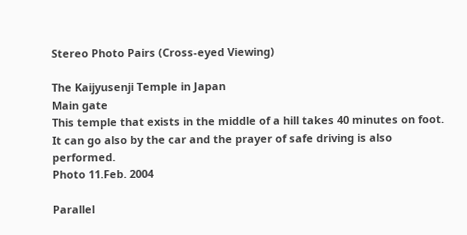Stereo Photo Pairs (Cross-eyed Viewing)

The Kaijyusenji Temple in Japan
Main gate
This temple that exists in the middle of a hill takes 40 minutes on foot. It can go also by the car and the prayer of safe driving is also performed.
Photo 11.Feb. 2004

Parallel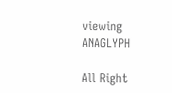viewing ANAGLYPH

All Right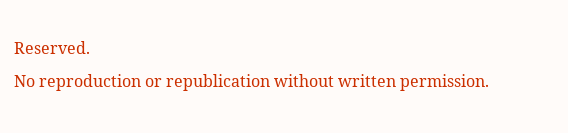Reserved.
No reproduction or republication without written permission.